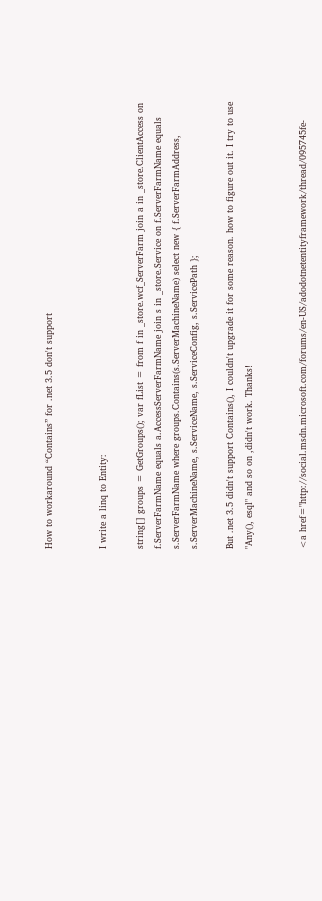How to workaround “Contains” for .net 3.5 don't support


I write a linq to Entity:

string[] groups = GetGroups(); var fList = from f in _store.wcf_ServerFarm join a in _store.ClientAccess on f.ServerFarmName equals a.AccessServerFarmName join s in _store.Service on f.ServerFarmName equals s.ServerFarmName where groups.Contains(s.ServerMachineName) select new { f.ServerFarmAddress, s.ServerMachineName, s.ServiceName, s.ServiceConfig, s.ServicePath };

But .net 3.5 didn't support Contains(), I couldn't upgrade it for some reason. how to figure out it. I try to use "Any(), esql" and so on ,didn't work. Thanks!


<a href="http://social.msdn.microsoft.com/forums/en-US/adodotnetentityframework/thread/095745fe-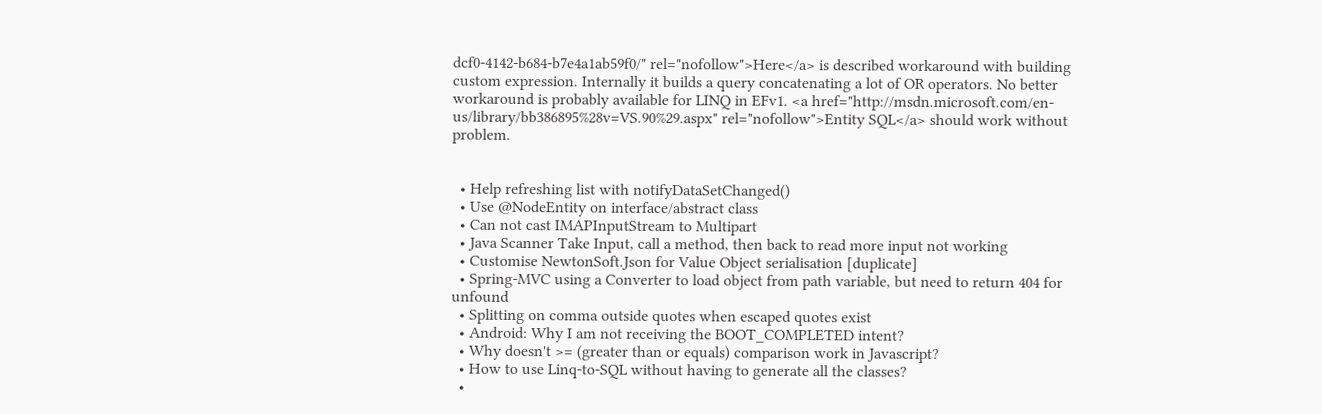dcf0-4142-b684-b7e4a1ab59f0/" rel="nofollow">Here</a> is described workaround with building custom expression. Internally it builds a query concatenating a lot of OR operators. No better workaround is probably available for LINQ in EFv1. <a href="http://msdn.microsoft.com/en-us/library/bb386895%28v=VS.90%29.aspx" rel="nofollow">Entity SQL</a> should work without problem.


  • Help refreshing list with notifyDataSetChanged()
  • Use @NodeEntity on interface/abstract class
  • Can not cast IMAPInputStream to Multipart
  • Java Scanner Take Input, call a method, then back to read more input not working
  • Customise NewtonSoft.Json for Value Object serialisation [duplicate]
  • Spring-MVC using a Converter to load object from path variable, but need to return 404 for unfound
  • Splitting on comma outside quotes when escaped quotes exist
  • Android: Why I am not receiving the BOOT_COMPLETED intent?
  • Why doesn't >= (greater than or equals) comparison work in Javascript?
  • How to use Linq-to-SQL without having to generate all the classes?
  •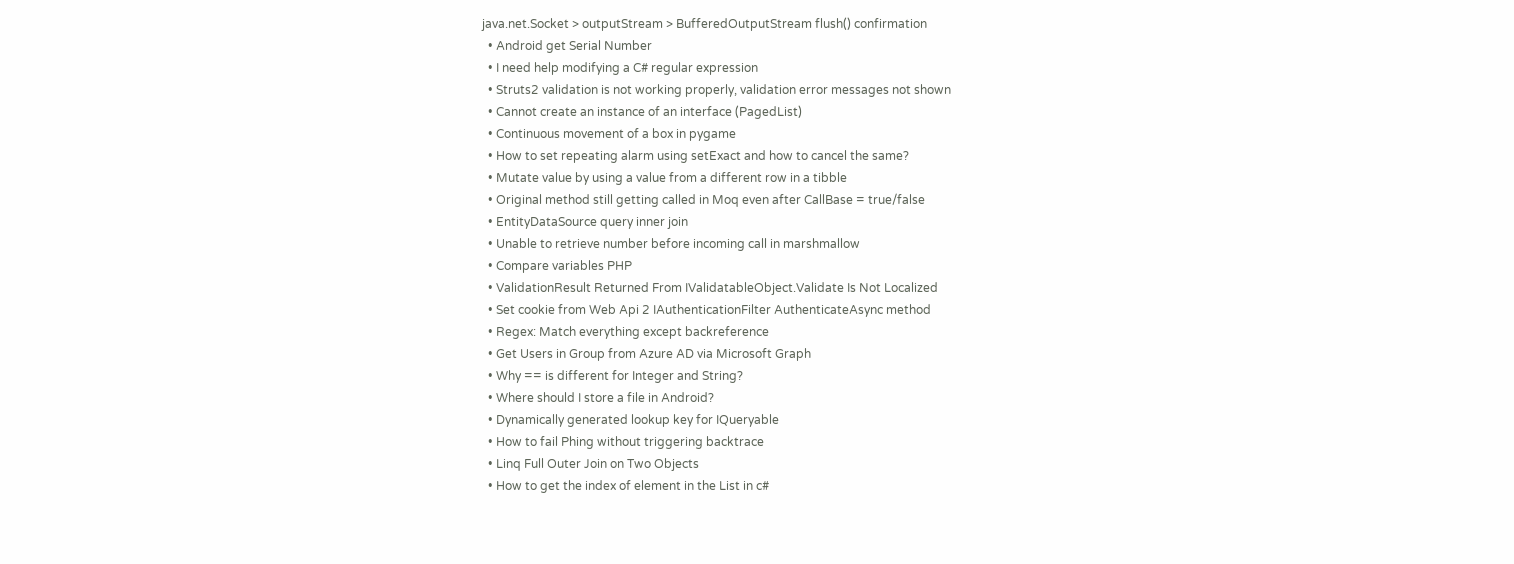java.net.Socket > outputStream > BufferedOutputStream flush() confirmation
  • Android get Serial Number
  • I need help modifying a C# regular expression
  • Struts2 validation is not working properly, validation error messages not shown
  • Cannot create an instance of an interface (PagedList)
  • Continuous movement of a box in pygame
  • How to set repeating alarm using setExact and how to cancel the same?
  • Mutate value by using a value from a different row in a tibble
  • Original method still getting called in Moq even after CallBase = true/false
  • EntityDataSource query inner join
  • Unable to retrieve number before incoming call in marshmallow
  • Compare variables PHP
  • ValidationResult Returned From IValidatableObject.Validate Is Not Localized
  • Set cookie from Web Api 2 IAuthenticationFilter AuthenticateAsync method
  • Regex: Match everything except backreference
  • Get Users in Group from Azure AD via Microsoft Graph
  • Why == is different for Integer and String?
  • Where should I store a file in Android?
  • Dynamically generated lookup key for IQueryable
  • How to fail Phing without triggering backtrace
  • Linq Full Outer Join on Two Objects
  • How to get the index of element in the List in c#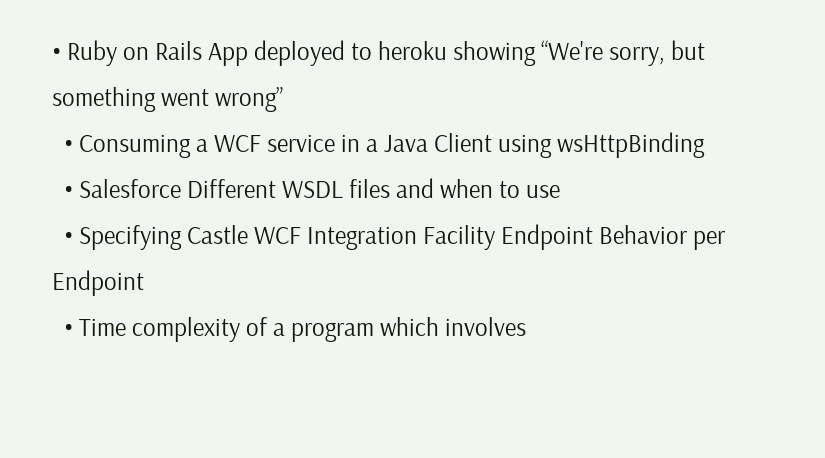• Ruby on Rails App deployed to heroku showing “We're sorry, but something went wrong”
  • Consuming a WCF service in a Java Client using wsHttpBinding
  • Salesforce Different WSDL files and when to use
  • Specifying Castle WCF Integration Facility Endpoint Behavior per Endpoint
  • Time complexity of a program which involves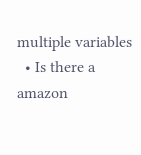multiple variables
  • Is there a amazon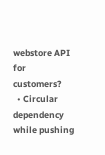webstore API for customers?
  • Circular dependency while pushing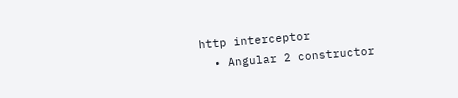http interceptor
  • Angular 2 constructor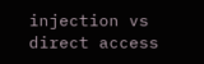injection vs direct access